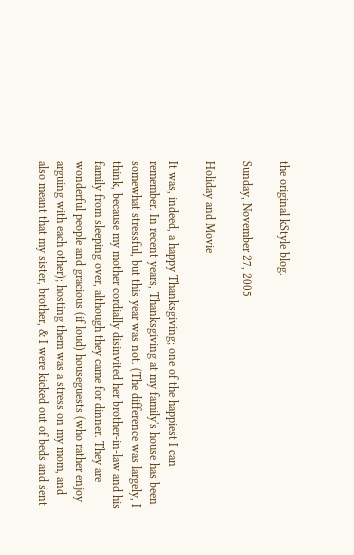the original kStyle blog.

Sunday, November 27, 2005

Holiday and Movie

It was, indeed, a happy Thanksgiving; one of the happiest I can remember. In recent years, Thanksgiving at my family's house has been somewhat stressful, but this year was not. (The difference was largely, I think, because my mother cordially disinvited her brother-in-law and his family from sleeping over, although they came for dinner. They are wonderful people and gracious (if loud) houseguests (who rather enjoy arguing with each other); hosting them was a stress on my mom, and also meant that my sister, brother, & I were kicked out of beds and sent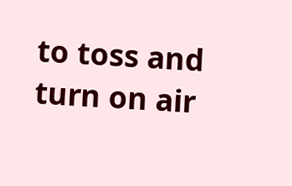to toss and turn on air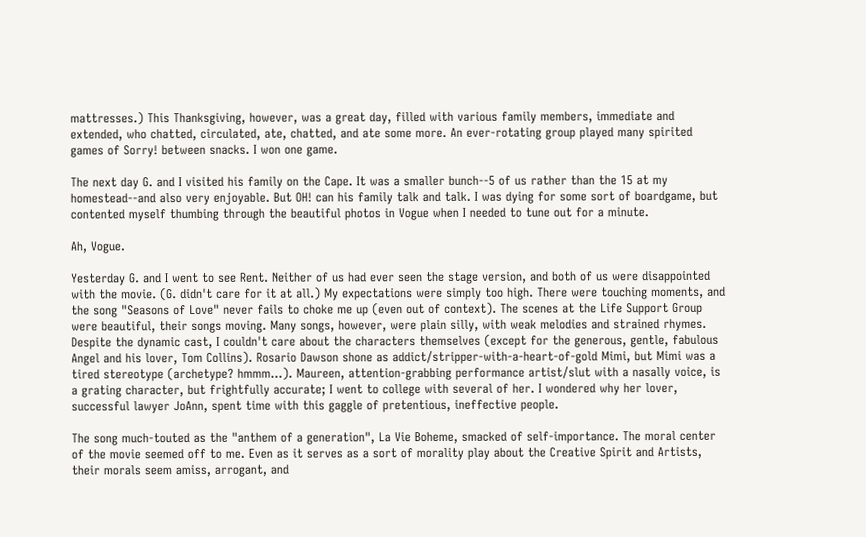mattresses.) This Thanksgiving, however, was a great day, filled with various family members, immediate and extended, who chatted, circulated, ate, chatted, and ate some more. An ever-rotating group played many spirited games of Sorry! between snacks. I won one game.

The next day G. and I visited his family on the Cape. It was a smaller bunch--5 of us rather than the 15 at my homestead--and also very enjoyable. But OH! can his family talk and talk. I was dying for some sort of boardgame, but contented myself thumbing through the beautiful photos in Vogue when I needed to tune out for a minute.

Ah, Vogue.

Yesterday G. and I went to see Rent. Neither of us had ever seen the stage version, and both of us were disappointed with the movie. (G. didn't care for it at all.) My expectations were simply too high. There were touching moments, and the song "Seasons of Love" never fails to choke me up (even out of context). The scenes at the Life Support Group were beautiful, their songs moving. Many songs, however, were plain silly, with weak melodies and strained rhymes. Despite the dynamic cast, I couldn't care about the characters themselves (except for the generous, gentle, fabulous Angel and his lover, Tom Collins). Rosario Dawson shone as addict/stripper-with-a-heart-of-gold Mimi, but Mimi was a tired stereotype (archetype? hmmm...). Maureen, attention-grabbing performance artist/slut with a nasally voice, is a grating character, but frightfully accurate; I went to college with several of her. I wondered why her lover, successful lawyer JoAnn, spent time with this gaggle of pretentious, ineffective people.

The song much-touted as the "anthem of a generation", La Vie Boheme, smacked of self-importance. The moral center of the movie seemed off to me. Even as it serves as a sort of morality play about the Creative Spirit and Artists, their morals seem amiss, arrogant, and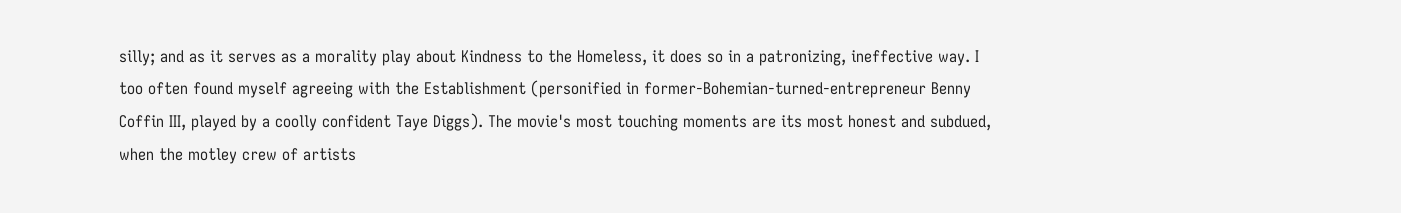silly; and as it serves as a morality play about Kindness to the Homeless, it does so in a patronizing, ineffective way. I too often found myself agreeing with the Establishment (personified in former-Bohemian-turned-entrepreneur Benny Coffin III, played by a coolly confident Taye Diggs). The movie's most touching moments are its most honest and subdued, when the motley crew of artists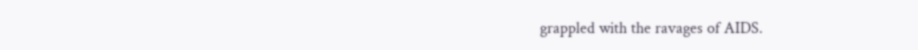grappled with the ravages of AIDS.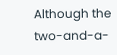Although the two-and-a-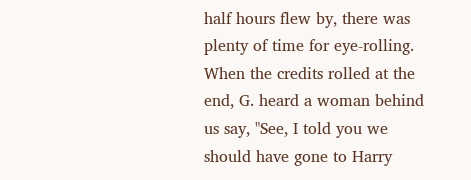half hours flew by, there was plenty of time for eye-rolling. When the credits rolled at the end, G. heard a woman behind us say, "See, I told you we should have gone to Harry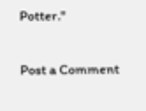Potter."


Post a Comment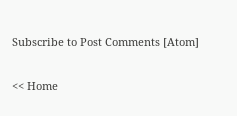Subscribe to Post Comments [Atom]

<< Home